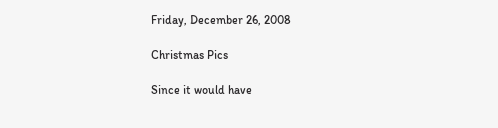Friday, December 26, 2008

Christmas Pics

Since it would have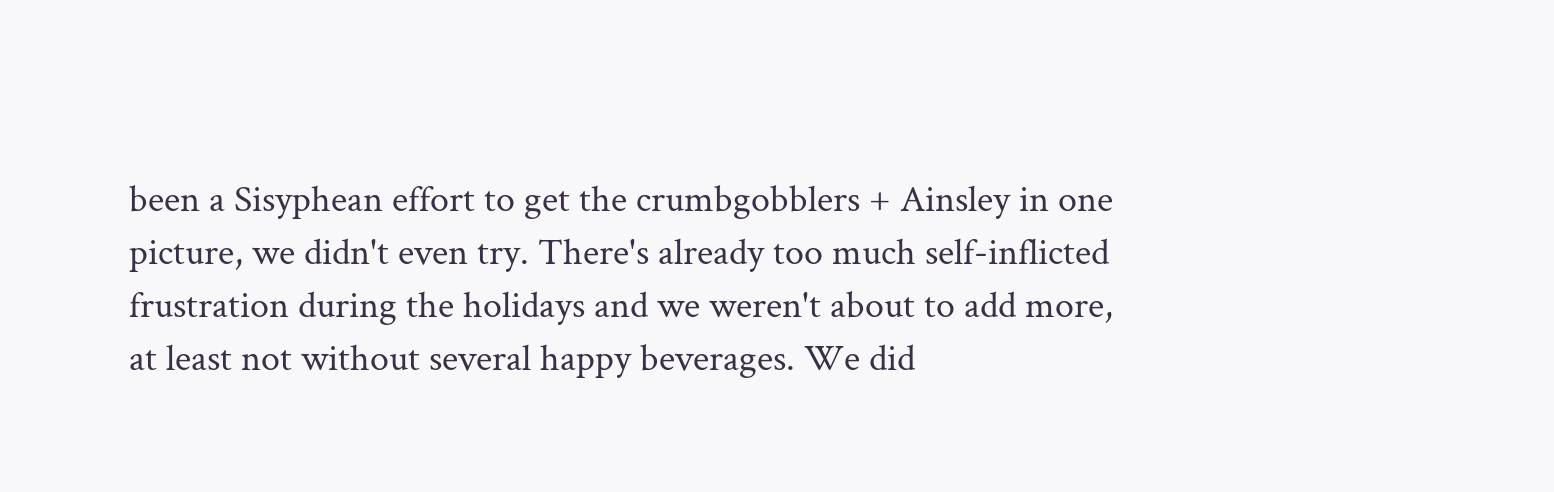been a Sisyphean effort to get the crumbgobblers + Ainsley in one picture, we didn't even try. There's already too much self-inflicted frustration during the holidays and we weren't about to add more, at least not without several happy beverages. We did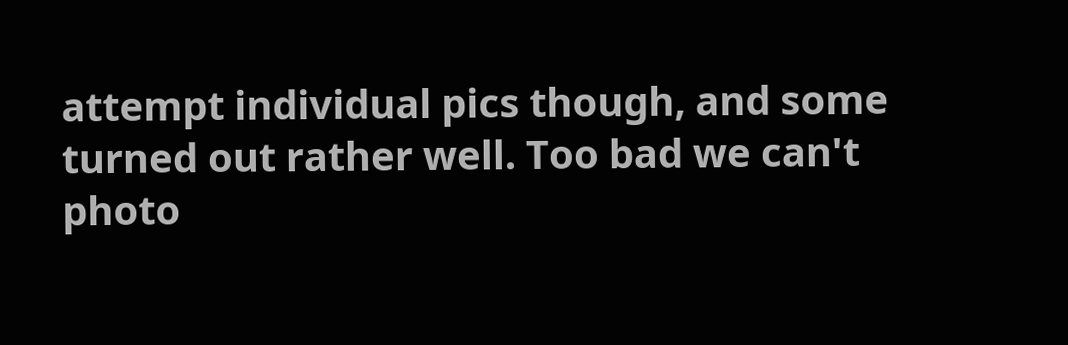attempt individual pics though, and some turned out rather well. Too bad we can't photo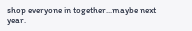shop everyone in together...maybe next year.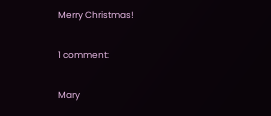Merry Christmas!

1 comment:

Mary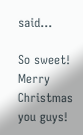said...

So sweet! Merry Christmas you guys!